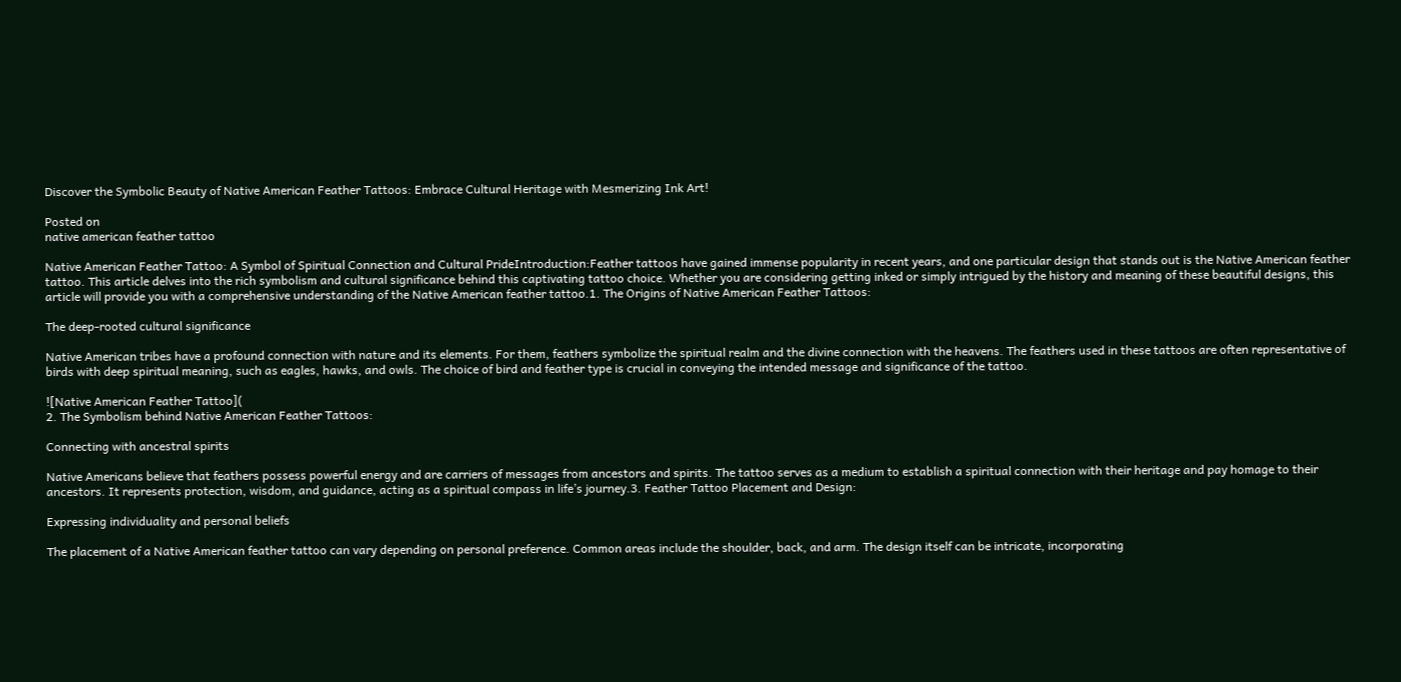Discover the Symbolic Beauty of Native American Feather Tattoos: Embrace Cultural Heritage with Mesmerizing Ink Art!

Posted on
native american feather tattoo

Native American Feather Tattoo: A Symbol of Spiritual Connection and Cultural PrideIntroduction:Feather tattoos have gained immense popularity in recent years, and one particular design that stands out is the Native American feather tattoo. This article delves into the rich symbolism and cultural significance behind this captivating tattoo choice. Whether you are considering getting inked or simply intrigued by the history and meaning of these beautiful designs, this article will provide you with a comprehensive understanding of the Native American feather tattoo.1. The Origins of Native American Feather Tattoos:

The deep-rooted cultural significance

Native American tribes have a profound connection with nature and its elements. For them, feathers symbolize the spiritual realm and the divine connection with the heavens. The feathers used in these tattoos are often representative of birds with deep spiritual meaning, such as eagles, hawks, and owls. The choice of bird and feather type is crucial in conveying the intended message and significance of the tattoo.

![Native American Feather Tattoo](
2. The Symbolism behind Native American Feather Tattoos:

Connecting with ancestral spirits

Native Americans believe that feathers possess powerful energy and are carriers of messages from ancestors and spirits. The tattoo serves as a medium to establish a spiritual connection with their heritage and pay homage to their ancestors. It represents protection, wisdom, and guidance, acting as a spiritual compass in life’s journey.3. Feather Tattoo Placement and Design:

Expressing individuality and personal beliefs

The placement of a Native American feather tattoo can vary depending on personal preference. Common areas include the shoulder, back, and arm. The design itself can be intricate, incorporating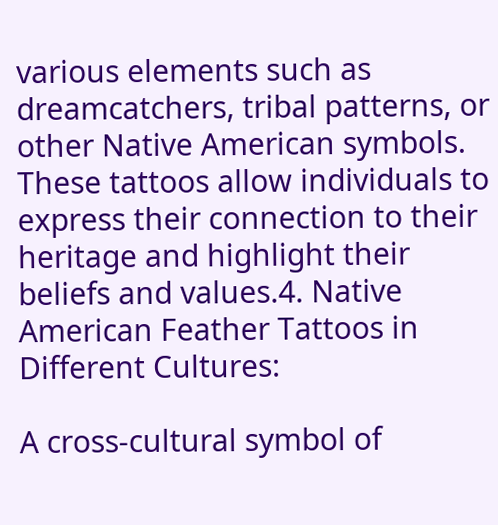various elements such as dreamcatchers, tribal patterns, or other Native American symbols. These tattoos allow individuals to express their connection to their heritage and highlight their beliefs and values.4. Native American Feather Tattoos in Different Cultures:

A cross-cultural symbol of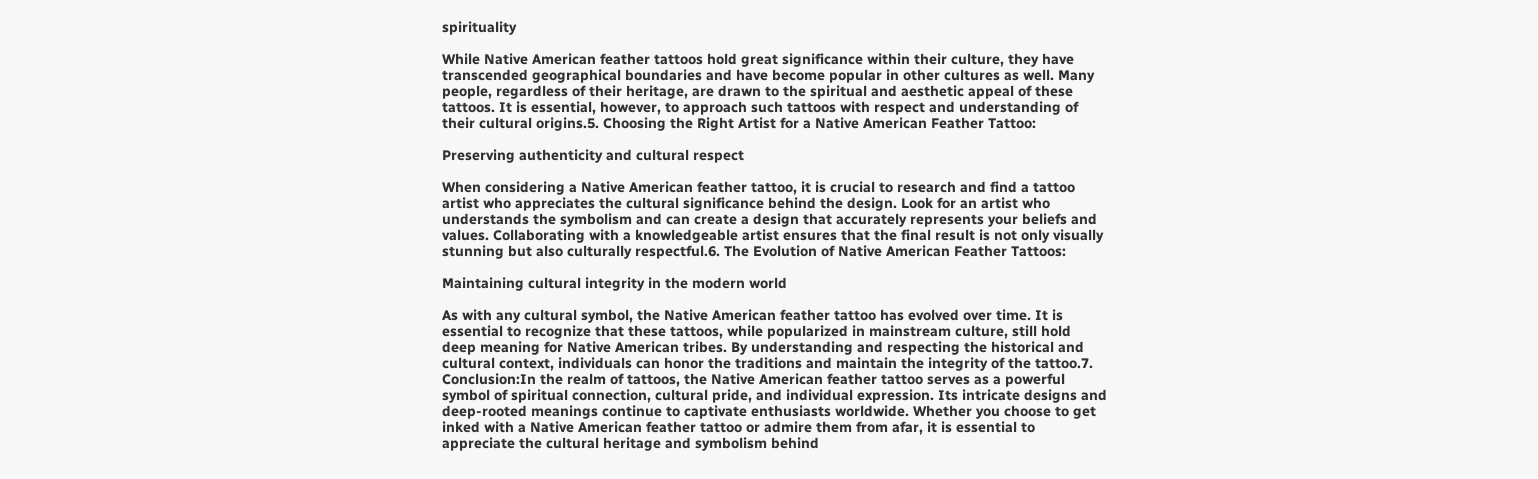spirituality

While Native American feather tattoos hold great significance within their culture, they have transcended geographical boundaries and have become popular in other cultures as well. Many people, regardless of their heritage, are drawn to the spiritual and aesthetic appeal of these tattoos. It is essential, however, to approach such tattoos with respect and understanding of their cultural origins.5. Choosing the Right Artist for a Native American Feather Tattoo:

Preserving authenticity and cultural respect

When considering a Native American feather tattoo, it is crucial to research and find a tattoo artist who appreciates the cultural significance behind the design. Look for an artist who understands the symbolism and can create a design that accurately represents your beliefs and values. Collaborating with a knowledgeable artist ensures that the final result is not only visually stunning but also culturally respectful.6. The Evolution of Native American Feather Tattoos:

Maintaining cultural integrity in the modern world

As with any cultural symbol, the Native American feather tattoo has evolved over time. It is essential to recognize that these tattoos, while popularized in mainstream culture, still hold deep meaning for Native American tribes. By understanding and respecting the historical and cultural context, individuals can honor the traditions and maintain the integrity of the tattoo.7. Conclusion:In the realm of tattoos, the Native American feather tattoo serves as a powerful symbol of spiritual connection, cultural pride, and individual expression. Its intricate designs and deep-rooted meanings continue to captivate enthusiasts worldwide. Whether you choose to get inked with a Native American feather tattoo or admire them from afar, it is essential to appreciate the cultural heritage and symbolism behind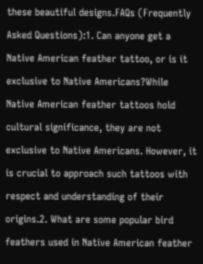these beautiful designs.FAQs (Frequently Asked Questions):1. Can anyone get a Native American feather tattoo, or is it exclusive to Native Americans?While Native American feather tattoos hold cultural significance, they are not exclusive to Native Americans. However, it is crucial to approach such tattoos with respect and understanding of their origins.2. What are some popular bird feathers used in Native American feather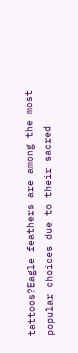tattoos?Eagle feathers are among the most popular choices due to their sacred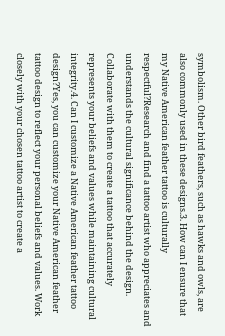symbolism. Other bird feathers, such as hawks and owls, are also commonly used in these designs.3. How can I ensure that my Native American feather tattoo is culturally respectful?Research and find a tattoo artist who appreciates and understands the cultural significance behind the design. Collaborate with them to create a tattoo that accurately represents your beliefs and values while maintaining cultural integrity.4. Can I customize a Native American feather tattoo design?Yes, you can customize your Native American feather tattoo design to reflect your personal beliefs and values. Work closely with your chosen tattoo artist to create a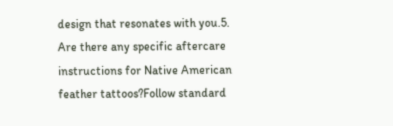design that resonates with you.5. Are there any specific aftercare instructions for Native American feather tattoos?Follow standard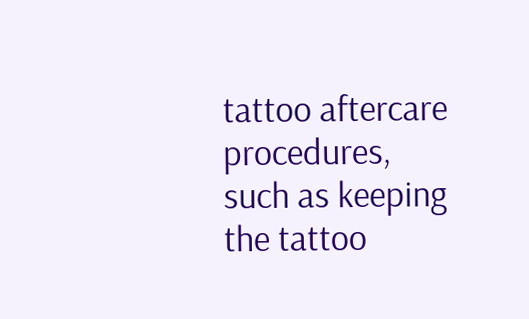tattoo aftercare procedures, such as keeping the tattoo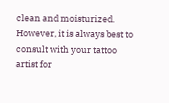clean and moisturized. However, it is always best to consult with your tattoo artist for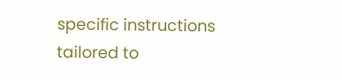specific instructions tailored to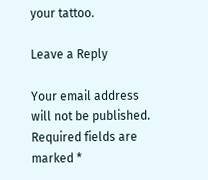your tattoo.

Leave a Reply

Your email address will not be published. Required fields are marked *